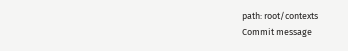path: root/contexts
Commit message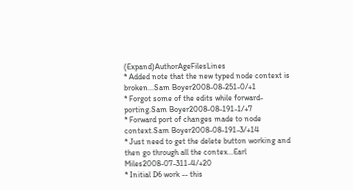(Expand)AuthorAgeFilesLines
* Added note that the new typed node context is broken...Sam Boyer2008-08-251-0/+1
* Forgot some of the edits while forward-porting.Sam Boyer2008-08-191-1/+7
* Forward port of changes made to node context.Sam Boyer2008-08-191-3/+14
* Just need to get the delete button working and then go through all the contex...Earl Miles2008-07-311-4/+20
* Initial D6 work -- this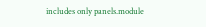includes only panels.module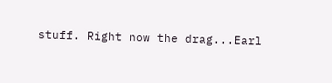stuff. Right now the drag...Earl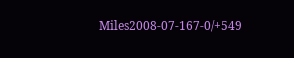Miles2008-07-167-0/+549